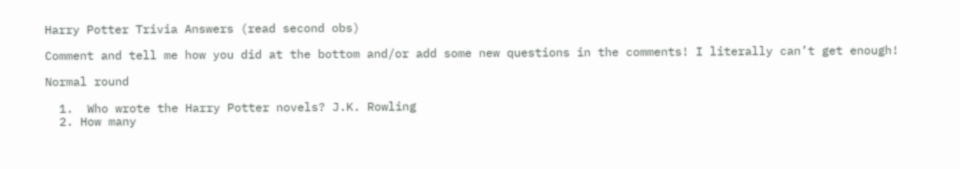Harry Potter Trivia Answers (read second obs)

Comment and tell me how you did at the bottom and/or add some new questions in the comments! I literally can’t get enough!

Normal round

  1.  Who wrote the Harry Potter novels? J.K. Rowling
  2. How many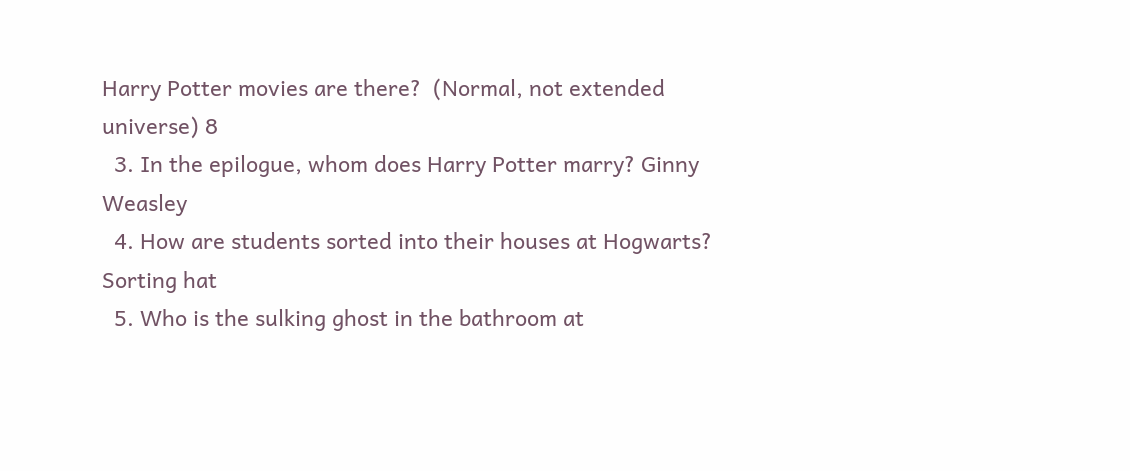Harry Potter movies are there?  (Normal, not extended universe) 8
  3. In the epilogue, whom does Harry Potter marry? Ginny Weasley
  4. How are students sorted into their houses at Hogwarts? Sorting hat
  5. Who is the sulking ghost in the bathroom at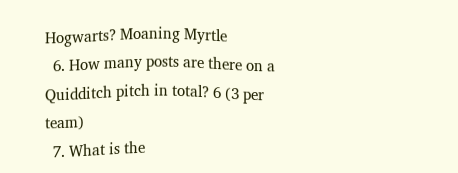Hogwarts? Moaning Myrtle
  6. How many posts are there on a Quidditch pitch in total? 6 (3 per team)
  7. What is the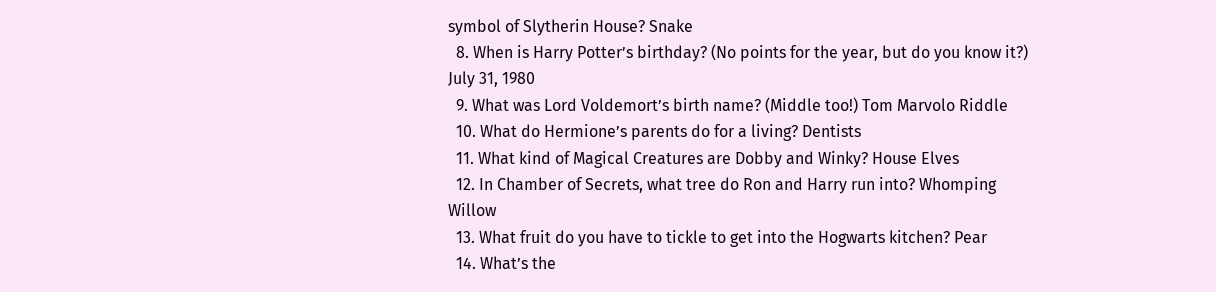symbol of Slytherin House? Snake
  8. When is Harry Potter’s birthday? (No points for the year, but do you know it?) July 31, 1980
  9. What was Lord Voldemort’s birth name? (Middle too!) Tom Marvolo Riddle
  10. What do Hermione’s parents do for a living? Dentists
  11. What kind of Magical Creatures are Dobby and Winky? House Elves
  12. In Chamber of Secrets, what tree do Ron and Harry run into? Whomping Willow
  13. What fruit do you have to tickle to get into the Hogwarts kitchen? Pear
  14. What’s the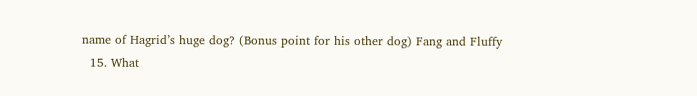name of Hagrid’s huge dog? (Bonus point for his other dog) Fang and Fluffy
  15. What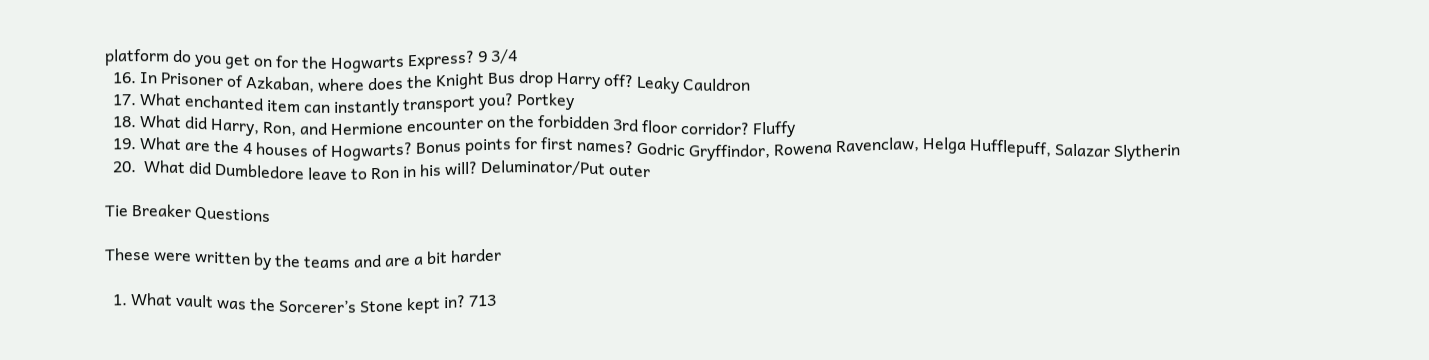platform do you get on for the Hogwarts Express? 9 3/4
  16. In Prisoner of Azkaban, where does the Knight Bus drop Harry off? Leaky Cauldron
  17. What enchanted item can instantly transport you? Portkey
  18. What did Harry, Ron, and Hermione encounter on the forbidden 3rd floor corridor? Fluffy
  19. What are the 4 houses of Hogwarts? Bonus points for first names? Godric Gryffindor, Rowena Ravenclaw, Helga Hufflepuff, Salazar Slytherin
  20.  What did Dumbledore leave to Ron in his will? Deluminator/Put outer

Tie Breaker Questions

These were written by the teams and are a bit harder

  1. What vault was the Sorcerer’s Stone kept in? 713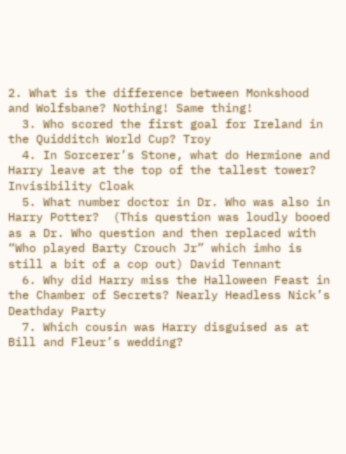2. What is the difference between Monkshood and Wolfsbane? Nothing! Same thing!
  3. Who scored the first goal for Ireland in the Quidditch World Cup? Troy
  4. In Sorcerer’s Stone, what do Hermione and Harry leave at the top of the tallest tower? Invisibility Cloak
  5. What number doctor in Dr. Who was also in Harry Potter?  (This question was loudly booed as a Dr. Who question and then replaced with “Who played Barty Crouch Jr” which imho is still a bit of a cop out) David Tennant
  6. Why did Harry miss the Halloween Feast in the Chamber of Secrets? Nearly Headless Nick’s Deathday Party
  7. Which cousin was Harry disguised as at Bill and Fleur’s wedding?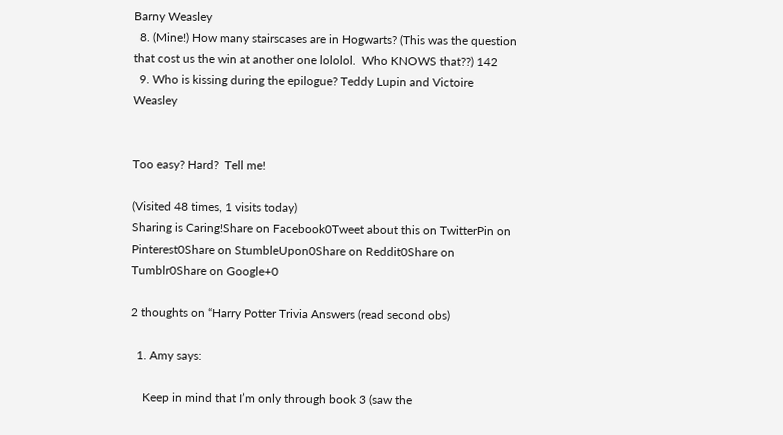Barny Weasley
  8. (Mine!) How many stairscases are in Hogwarts? (This was the question that cost us the win at another one lololol.  Who KNOWS that??) 142
  9. Who is kissing during the epilogue? Teddy Lupin and Victoire Weasley


Too easy? Hard?  Tell me!

(Visited 48 times, 1 visits today)
Sharing is Caring!Share on Facebook0Tweet about this on TwitterPin on Pinterest0Share on StumbleUpon0Share on Reddit0Share on Tumblr0Share on Google+0

2 thoughts on “Harry Potter Trivia Answers (read second obs)

  1. Amy says:

    Keep in mind that I’m only through book 3 (saw the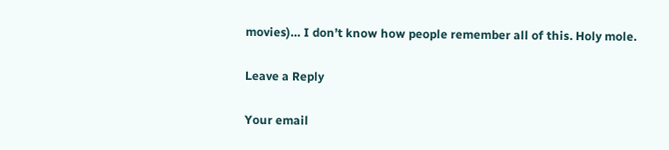movies)… I don’t know how people remember all of this. Holy mole.

Leave a Reply

Your email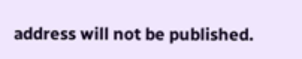address will not be published.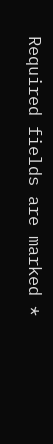Required fields are marked *